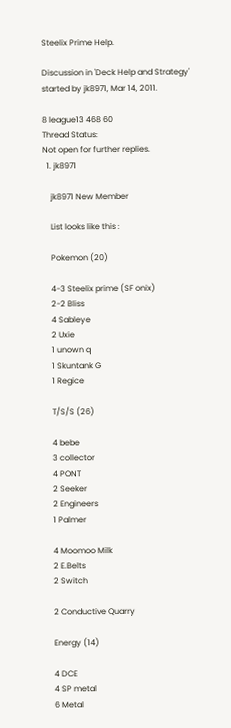Steelix Prime Help.

Discussion in 'Deck Help and Strategy' started by jk8971, Mar 14, 2011.

8 league13 468 60
Thread Status:
Not open for further replies.
  1. jk8971

    jk8971 New Member

    List looks like this :

    Pokemon (20)

    4-3 Steelix prime (SF onix)
    2-2 Bliss
    4 Sableye
    2 Uxie
    1 unown q
    1 Skuntank G
    1 Regice

    T/S/S (26)

    4 bebe
    3 collector
    4 PONT
    2 Seeker
    2 Engineers
    1 Palmer

    4 Moomoo Milk
    2 E.Belts
    2 Switch

    2 Conductive Quarry

    Energy (14)

    4 DCE
    4 SP metal
    6 Metal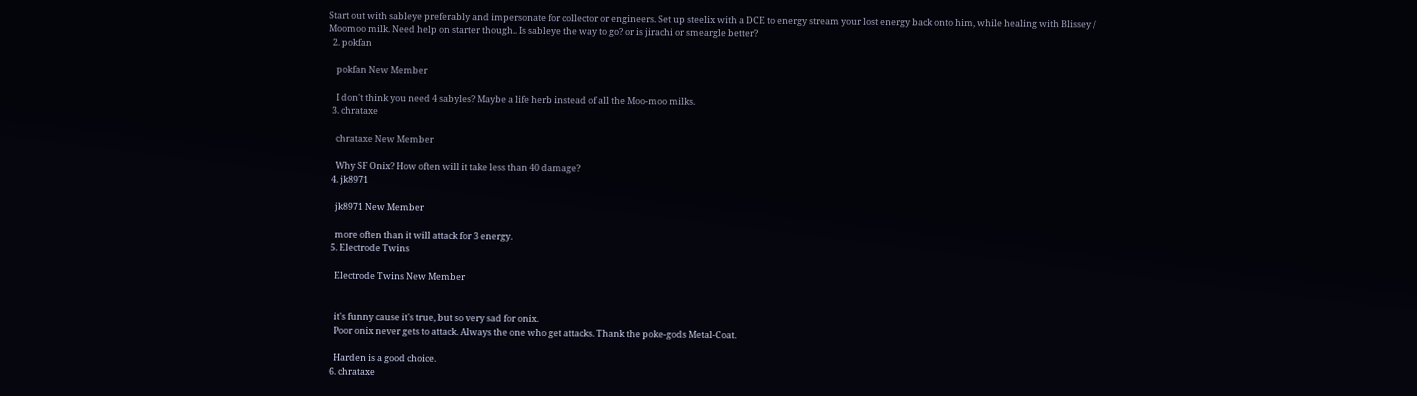Start out with sableye preferably and impersonate for collector or engineers. Set up steelix with a DCE to energy stream your lost energy back onto him, while healing with Blissey / Moomoo milk. Need help on starter though.. Is sableye the way to go? or is jirachi or smeargle better?
  2. pokfan

    pokfan New Member

    I don't think you need 4 sabyles? Maybe a life herb instead of all the Moo-moo milks.
  3. chrataxe

    chrataxe New Member

    Why SF Onix? How often will it take less than 40 damage?
  4. jk8971

    jk8971 New Member

    more often than it will attack for 3 energy.
  5. Electrode Twins

    Electrode Twins New Member


    it's funny cause it's true, but so very sad for onix.
    Poor onix never gets to attack. Always the one who get attacks. Thank the poke-gods Metal-Coat.

    Harden is a good choice.
  6. chrataxe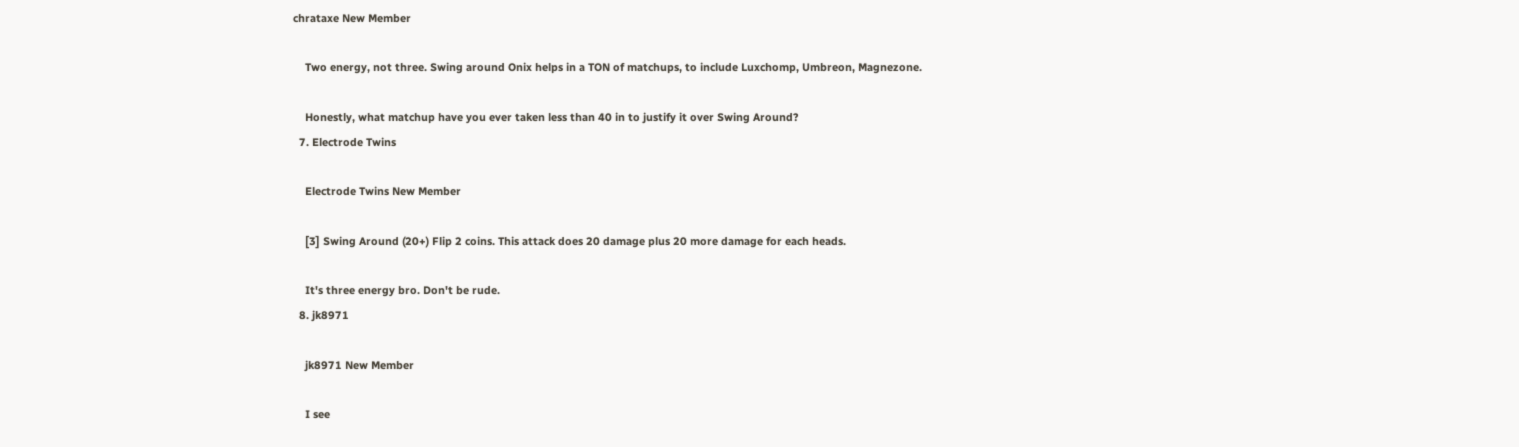chrataxe New Member

    Two energy, not three. Swing around Onix helps in a TON of matchups, to include Luxchomp, Umbreon, Magnezone.

    Honestly, what matchup have you ever taken less than 40 in to justify it over Swing Around?
  7. Electrode Twins

    Electrode Twins New Member

    [3] Swing Around (20+) Flip 2 coins. This attack does 20 damage plus 20 more damage for each heads.

    It's three energy bro. Don't be rude.
  8. jk8971

    jk8971 New Member

    I see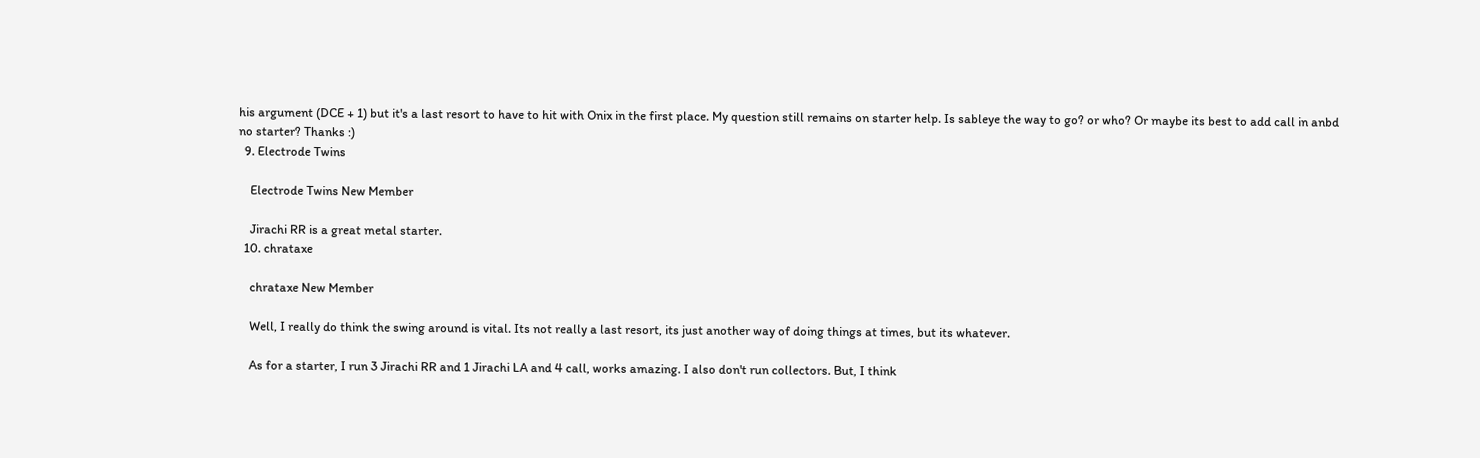his argument (DCE + 1) but it's a last resort to have to hit with Onix in the first place. My question still remains on starter help. Is sableye the way to go? or who? Or maybe its best to add call in anbd no starter? Thanks :)
  9. Electrode Twins

    Electrode Twins New Member

    Jirachi RR is a great metal starter.
  10. chrataxe

    chrataxe New Member

    Well, I really do think the swing around is vital. Its not really a last resort, its just another way of doing things at times, but its whatever.

    As for a starter, I run 3 Jirachi RR and 1 Jirachi LA and 4 call, works amazing. I also don't run collectors. But, I think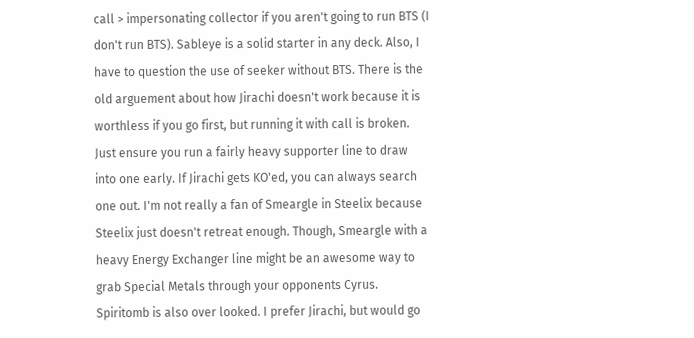call > impersonating collector if you aren't going to run BTS (I don't run BTS). Sableye is a solid starter in any deck. Also, I have to question the use of seeker without BTS. There is the old arguement about how Jirachi doesn't work because it is worthless if you go first, but running it with call is broken. Just ensure you run a fairly heavy supporter line to draw into one early. If Jirachi gets KO'ed, you can always search one out. I'm not really a fan of Smeargle in Steelix because Steelix just doesn't retreat enough. Though, Smeargle with a heavy Energy Exchanger line might be an awesome way to grab Special Metals through your opponents Cyrus. Spiritomb is also over looked. I prefer Jirachi, but would go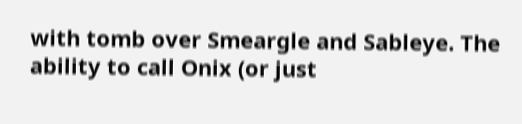with tomb over Smeargle and Sableye. The ability to call Onix (or just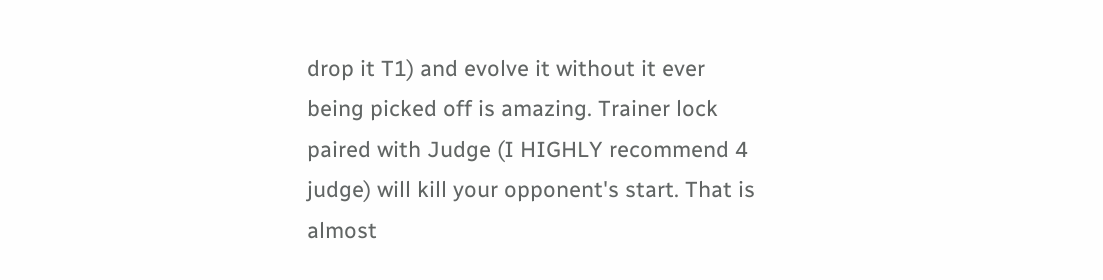drop it T1) and evolve it without it ever being picked off is amazing. Trainer lock paired with Judge (I HIGHLY recommend 4 judge) will kill your opponent's start. That is almost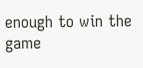enough to win the game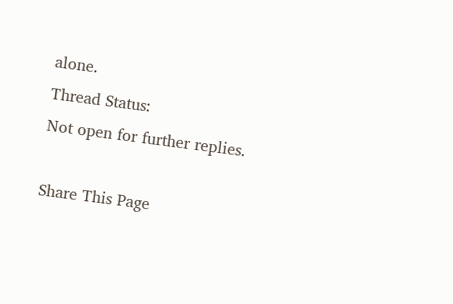alone.
Thread Status:
Not open for further replies.

Share This Page